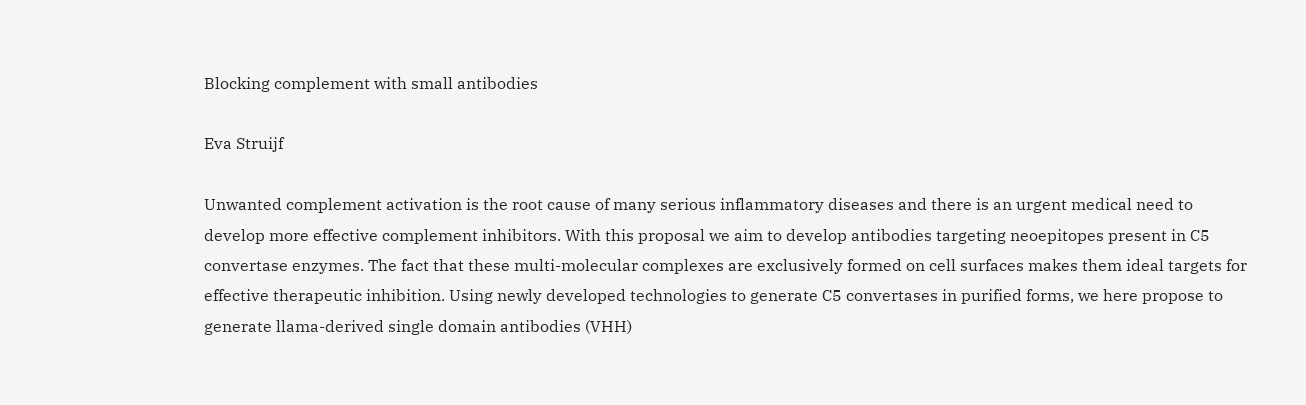Blocking complement with small antibodies

Eva Struijf

Unwanted complement activation is the root cause of many serious inflammatory diseases and there is an urgent medical need to develop more effective complement inhibitors. With this proposal we aim to develop antibodies targeting neoepitopes present in C5 convertase enzymes. The fact that these multi-molecular complexes are exclusively formed on cell surfaces makes them ideal targets for effective therapeutic inhibition. Using newly developed technologies to generate C5 convertases in purified forms, we here propose to generate llama-derived single domain antibodies (VHH)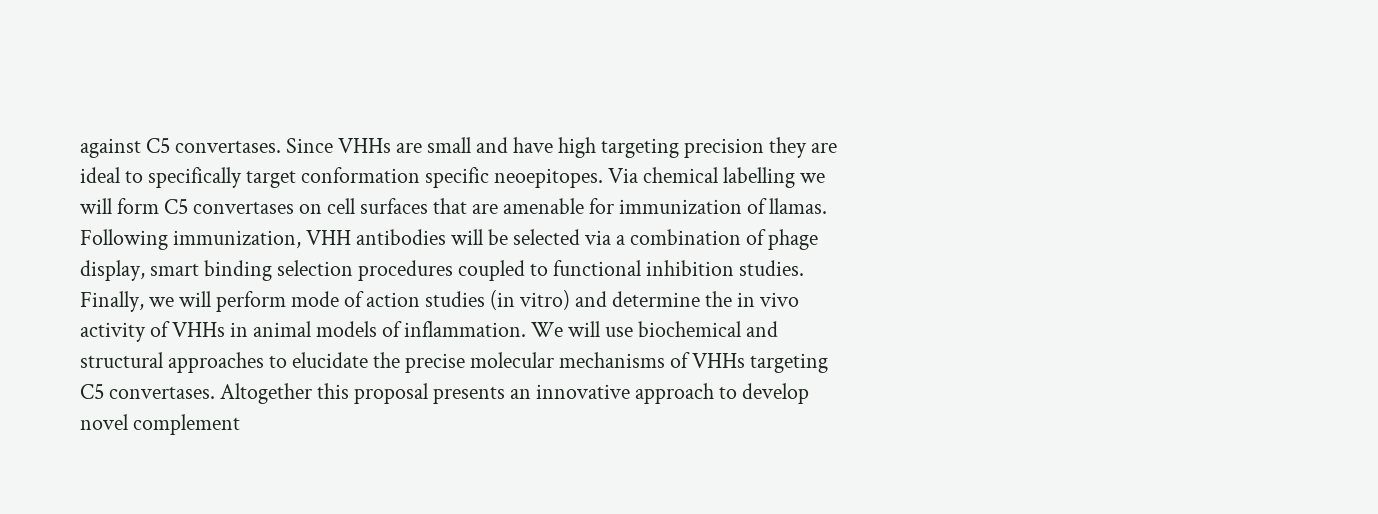against C5 convertases. Since VHHs are small and have high targeting precision they are ideal to specifically target conformation specific neoepitopes. Via chemical labelling we will form C5 convertases on cell surfaces that are amenable for immunization of llamas. Following immunization, VHH antibodies will be selected via a combination of phage display, smart binding selection procedures coupled to functional inhibition studies. Finally, we will perform mode of action studies (in vitro) and determine the in vivo activity of VHHs in animal models of inflammation. We will use biochemical and structural approaches to elucidate the precise molecular mechanisms of VHHs targeting C5 convertases. Altogether this proposal presents an innovative approach to develop novel complement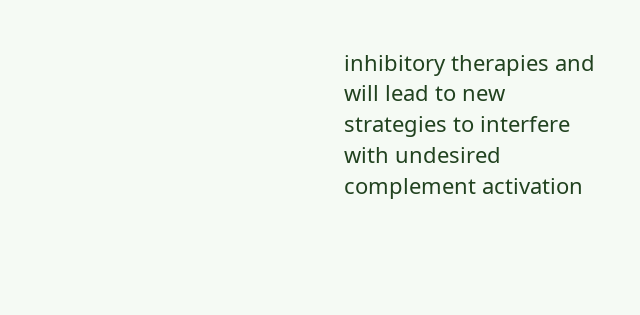inhibitory therapies and will lead to new strategies to interfere with undesired complement activation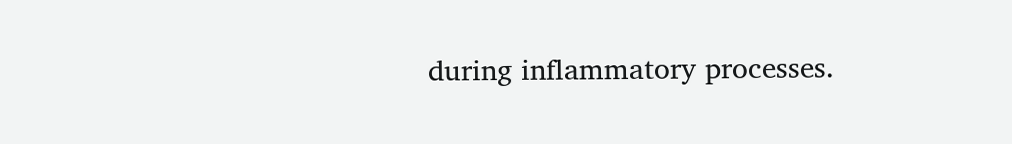during inflammatory processes.